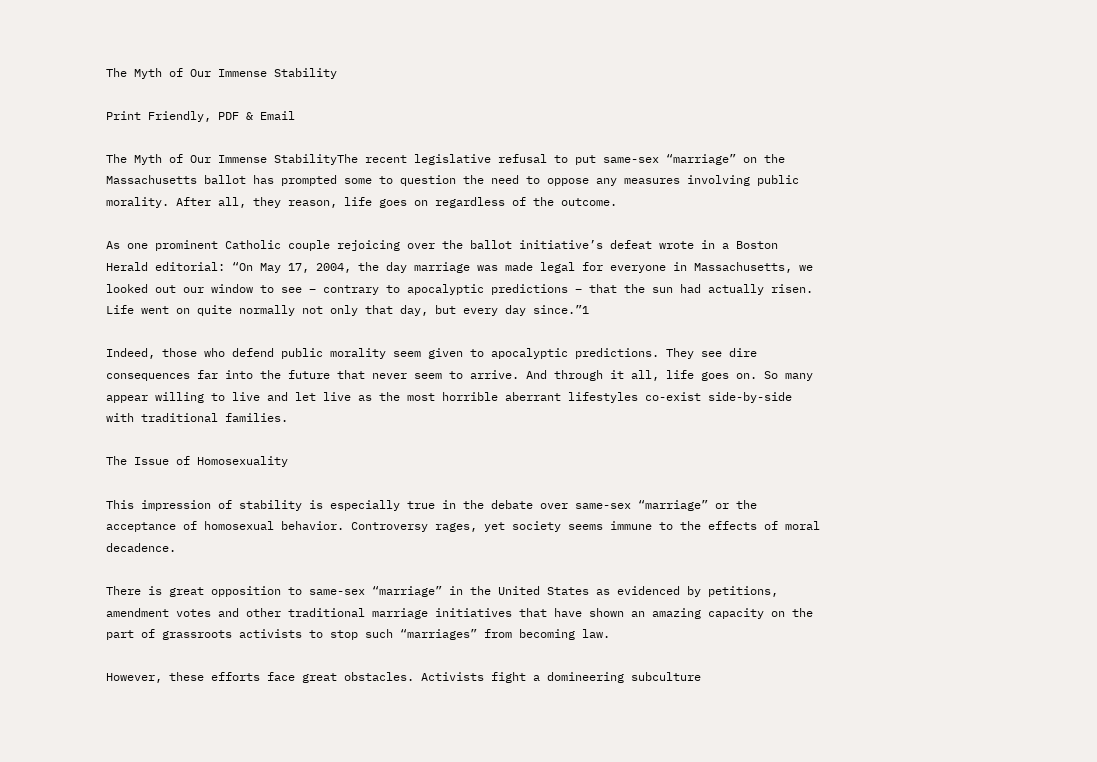The Myth of Our Immense Stability

Print Friendly, PDF & Email

The Myth of Our Immense StabilityThe recent legislative refusal to put same-sex “marriage” on the Massachusetts ballot has prompted some to question the need to oppose any measures involving public morality. After all, they reason, life goes on regardless of the outcome.

As one prominent Catholic couple rejoicing over the ballot initiative’s defeat wrote in a Boston Herald editorial: “On May 17, 2004, the day marriage was made legal for everyone in Massachusetts, we looked out our window to see – contrary to apocalyptic predictions – that the sun had actually risen. Life went on quite normally not only that day, but every day since.”1

Indeed, those who defend public morality seem given to apocalyptic predictions. They see dire consequences far into the future that never seem to arrive. And through it all, life goes on. So many appear willing to live and let live as the most horrible aberrant lifestyles co-exist side-by-side with traditional families.

The Issue of Homosexuality

This impression of stability is especially true in the debate over same-sex “marriage” or the acceptance of homosexual behavior. Controversy rages, yet society seems immune to the effects of moral decadence.

There is great opposition to same-sex “marriage” in the United States as evidenced by petitions, amendment votes and other traditional marriage initiatives that have shown an amazing capacity on the part of grassroots activists to stop such “marriages” from becoming law.

However, these efforts face great obstacles. Activists fight a domineering subculture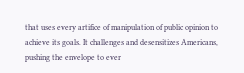that uses every artifice of manipulation of public opinion to achieve its goals. It challenges and desensitizes Americans, pushing the envelope to ever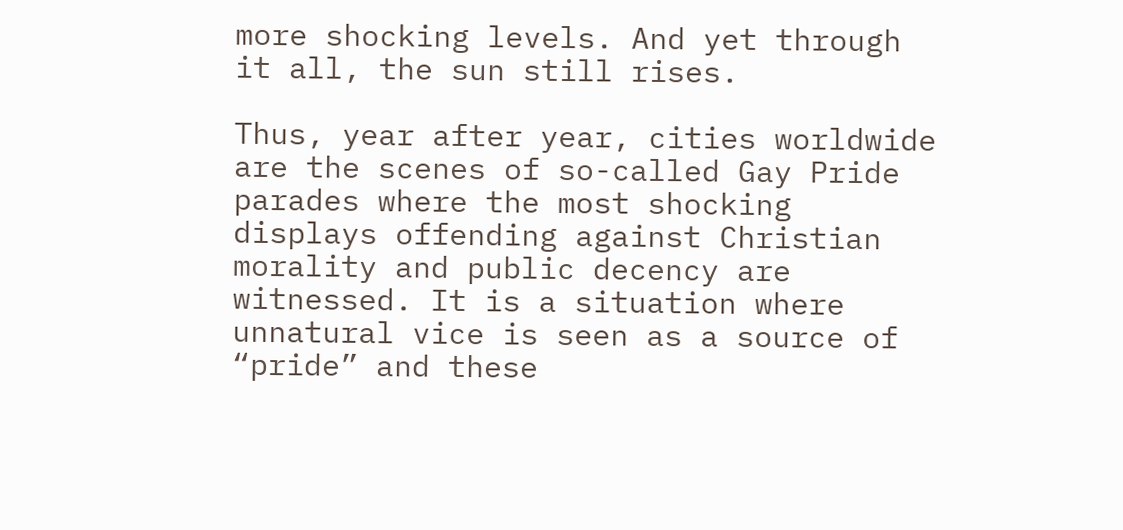more shocking levels. And yet through it all, the sun still rises.

Thus, year after year, cities worldwide are the scenes of so-called Gay Pride parades where the most shocking displays offending against Christian morality and public decency are witnessed. It is a situation where unnatural vice is seen as a source of “pride” and these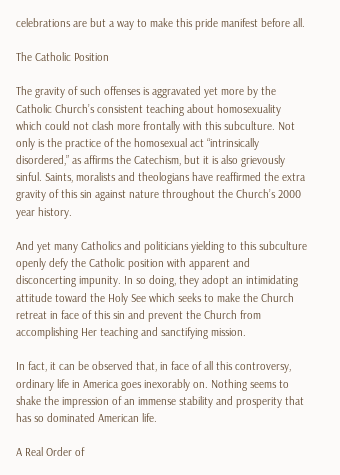celebrations are but a way to make this pride manifest before all.

The Catholic Position

The gravity of such offenses is aggravated yet more by the Catholic Church’s consistent teaching about homosexuality which could not clash more frontally with this subculture. Not only is the practice of the homosexual act “intrinsically disordered,” as affirms the Catechism, but it is also grievously sinful. Saints, moralists and theologians have reaffirmed the extra gravity of this sin against nature throughout the Church’s 2000 year history.

And yet many Catholics and politicians yielding to this subculture openly defy the Catholic position with apparent and disconcerting impunity. In so doing, they adopt an intimidating attitude toward the Holy See which seeks to make the Church retreat in face of this sin and prevent the Church from accomplishing Her teaching and sanctifying mission.

In fact, it can be observed that, in face of all this controversy, ordinary life in America goes inexorably on. Nothing seems to shake the impression of an immense stability and prosperity that has so dominated American life.

A Real Order of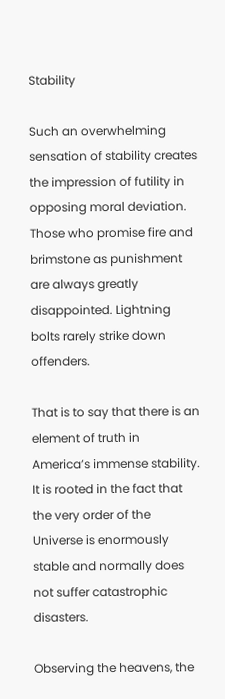Stability

Such an overwhelming sensation of stability creates the impression of futility in opposing moral deviation. Those who promise fire and brimstone as punishment are always greatly disappointed. Lightning bolts rarely strike down offenders.

That is to say that there is an element of truth in America’s immense stability. It is rooted in the fact that the very order of the Universe is enormously stable and normally does not suffer catastrophic disasters.

Observing the heavens, the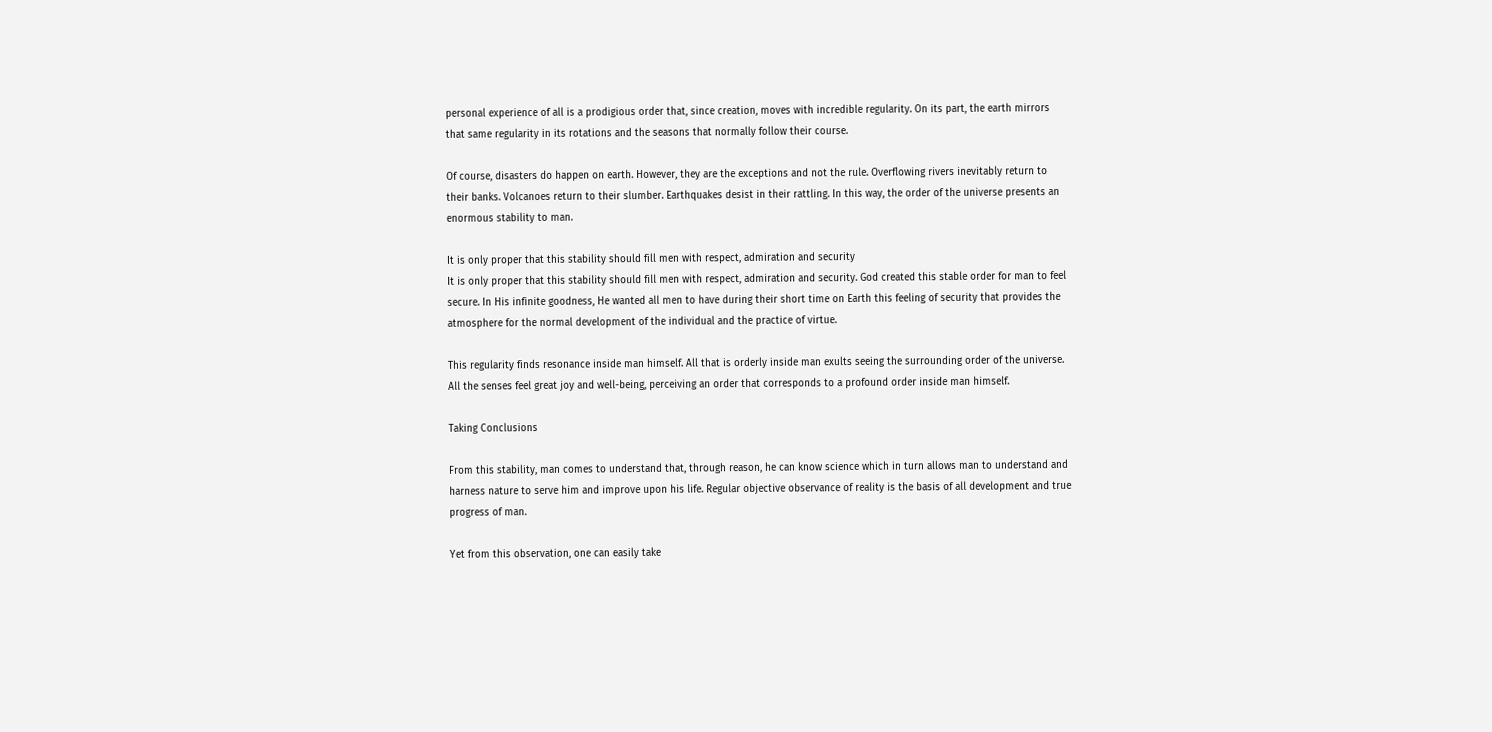personal experience of all is a prodigious order that, since creation, moves with incredible regularity. On its part, the earth mirrors that same regularity in its rotations and the seasons that normally follow their course.

Of course, disasters do happen on earth. However, they are the exceptions and not the rule. Overflowing rivers inevitably return to their banks. Volcanoes return to their slumber. Earthquakes desist in their rattling. In this way, the order of the universe presents an enormous stability to man.

It is only proper that this stability should fill men with respect, admiration and security
It is only proper that this stability should fill men with respect, admiration and security. God created this stable order for man to feel secure. In His infinite goodness, He wanted all men to have during their short time on Earth this feeling of security that provides the atmosphere for the normal development of the individual and the practice of virtue.

This regularity finds resonance inside man himself. All that is orderly inside man exults seeing the surrounding order of the universe. All the senses feel great joy and well-being, perceiving an order that corresponds to a profound order inside man himself.

Taking Conclusions

From this stability, man comes to understand that, through reason, he can know science which in turn allows man to understand and harness nature to serve him and improve upon his life. Regular objective observance of reality is the basis of all development and true progress of man.

Yet from this observation, one can easily take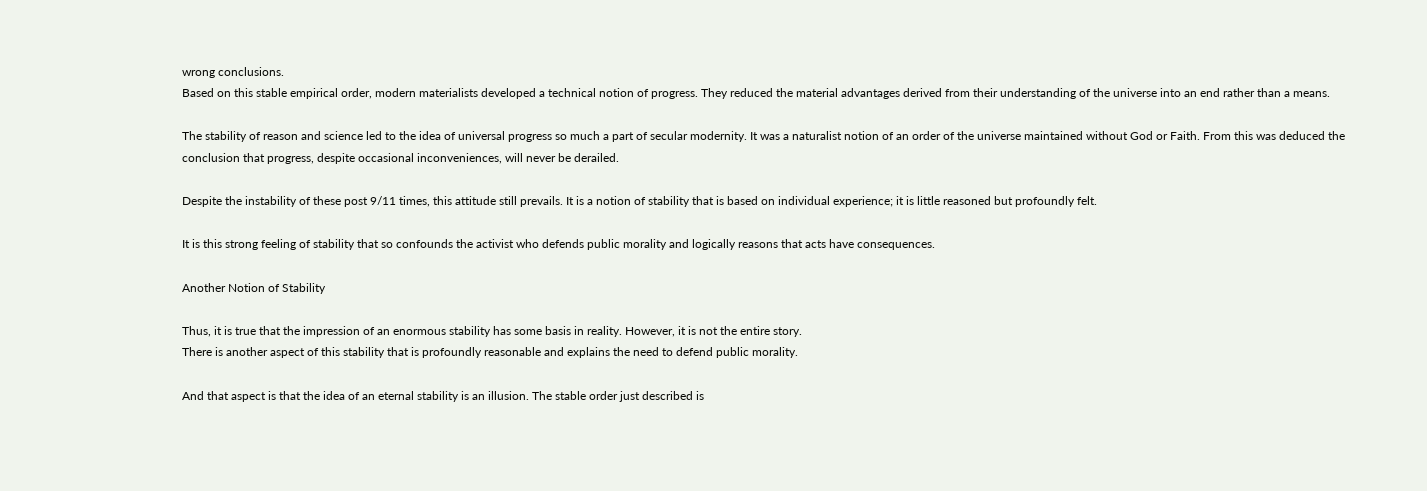wrong conclusions.
Based on this stable empirical order, modern materialists developed a technical notion of progress. They reduced the material advantages derived from their understanding of the universe into an end rather than a means.

The stability of reason and science led to the idea of universal progress so much a part of secular modernity. It was a naturalist notion of an order of the universe maintained without God or Faith. From this was deduced the conclusion that progress, despite occasional inconveniences, will never be derailed.

Despite the instability of these post 9/11 times, this attitude still prevails. It is a notion of stability that is based on individual experience; it is little reasoned but profoundly felt.

It is this strong feeling of stability that so confounds the activist who defends public morality and logically reasons that acts have consequences.

Another Notion of Stability

Thus, it is true that the impression of an enormous stability has some basis in reality. However, it is not the entire story.
There is another aspect of this stability that is profoundly reasonable and explains the need to defend public morality.

And that aspect is that the idea of an eternal stability is an illusion. The stable order just described is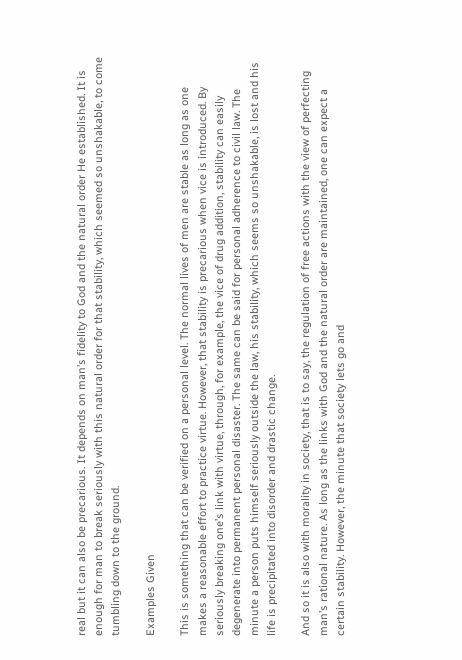real but it can also be precarious. It depends on man’s fidelity to God and the natural order He established. It is enough for man to break seriously with this natural order for that stability, which seemed so unshakable, to come tumbling down to the ground.

Examples Given

This is something that can be verified on a personal level. The normal lives of men are stable as long as one makes a reasonable effort to practice virtue. However, that stability is precarious when vice is introduced. By seriously breaking one’s link with virtue, through, for example, the vice of drug addition, stability can easily degenerate into permanent personal disaster. The same can be said for personal adherence to civil law. The minute a person puts himself seriously outside the law, his stability, which seems so unshakable, is lost and his life is precipitated into disorder and drastic change.

And so it is also with morality in society, that is to say, the regulation of free actions with the view of perfecting man’s rational nature. As long as the links with God and the natural order are maintained, one can expect a certain stability. However, the minute that society lets go and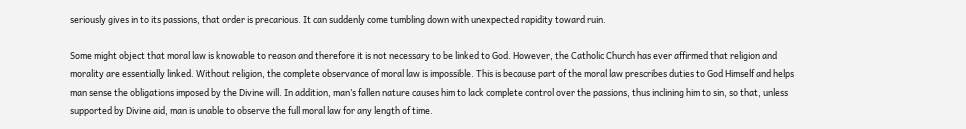seriously gives in to its passions, that order is precarious. It can suddenly come tumbling down with unexpected rapidity toward ruin.

Some might object that moral law is knowable to reason and therefore it is not necessary to be linked to God. However, the Catholic Church has ever affirmed that religion and morality are essentially linked. Without religion, the complete observance of moral law is impossible. This is because part of the moral law prescribes duties to God Himself and helps man sense the obligations imposed by the Divine will. In addition, man’s fallen nature causes him to lack complete control over the passions, thus inclining him to sin, so that, unless supported by Divine aid, man is unable to observe the full moral law for any length of time.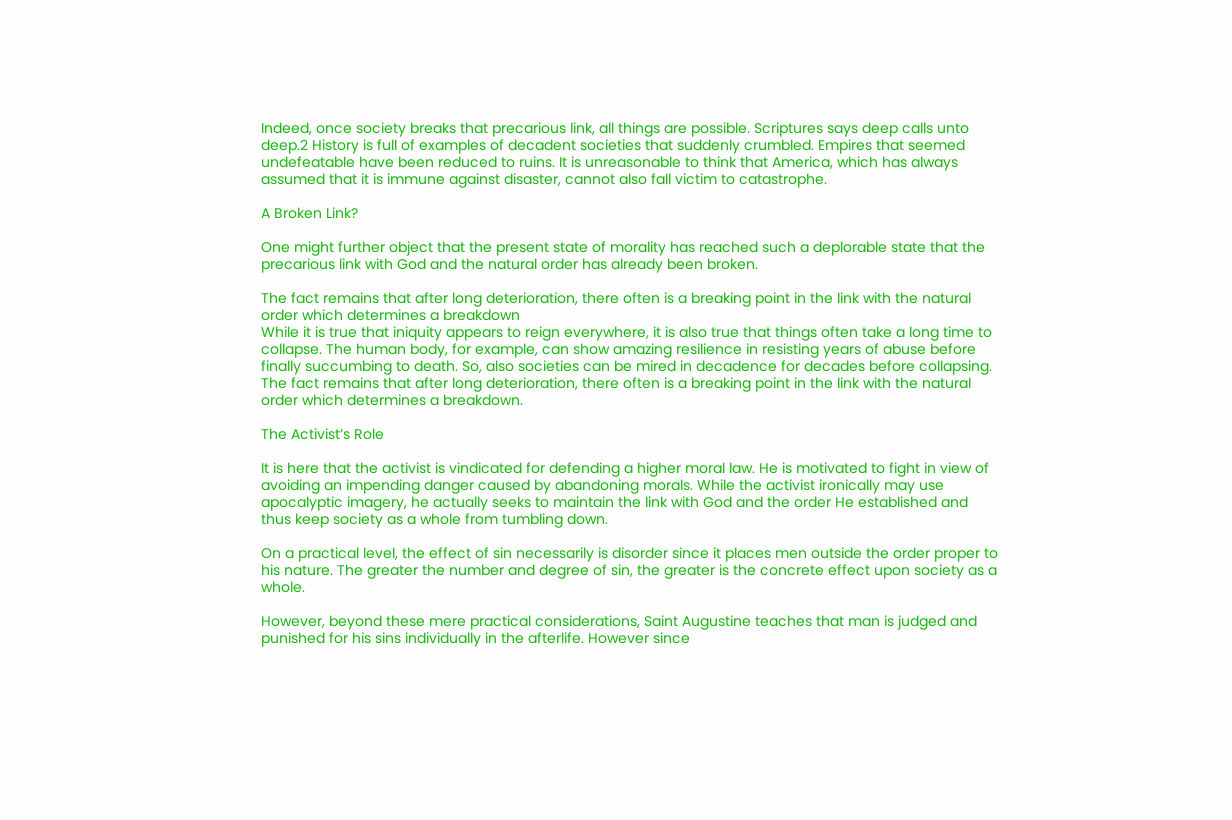Indeed, once society breaks that precarious link, all things are possible. Scriptures says deep calls unto deep.2 History is full of examples of decadent societies that suddenly crumbled. Empires that seemed undefeatable have been reduced to ruins. It is unreasonable to think that America, which has always assumed that it is immune against disaster, cannot also fall victim to catastrophe.

A Broken Link?

One might further object that the present state of morality has reached such a deplorable state that the precarious link with God and the natural order has already been broken.

The fact remains that after long deterioration, there often is a breaking point in the link with the natural order which determines a breakdown
While it is true that iniquity appears to reign everywhere, it is also true that things often take a long time to collapse. The human body, for example, can show amazing resilience in resisting years of abuse before finally succumbing to death. So, also societies can be mired in decadence for decades before collapsing.
The fact remains that after long deterioration, there often is a breaking point in the link with the natural order which determines a breakdown.

The Activist’s Role

It is here that the activist is vindicated for defending a higher moral law. He is motivated to fight in view of avoiding an impending danger caused by abandoning morals. While the activist ironically may use apocalyptic imagery, he actually seeks to maintain the link with God and the order He established and thus keep society as a whole from tumbling down.

On a practical level, the effect of sin necessarily is disorder since it places men outside the order proper to his nature. The greater the number and degree of sin, the greater is the concrete effect upon society as a whole.

However, beyond these mere practical considerations, Saint Augustine teaches that man is judged and punished for his sins individually in the afterlife. However since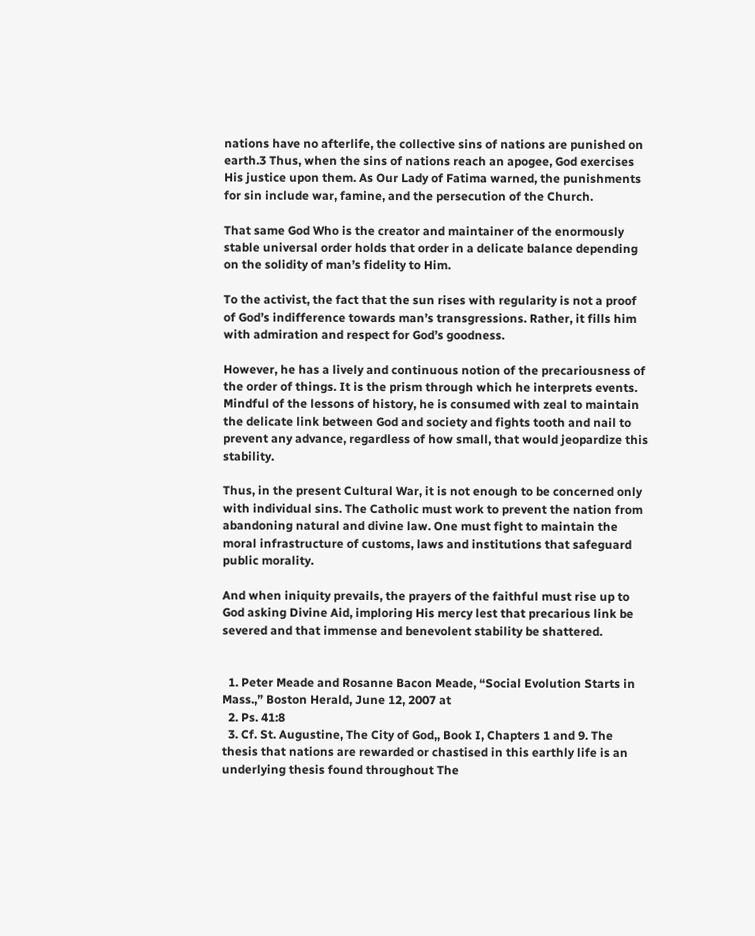nations have no afterlife, the collective sins of nations are punished on earth.3 Thus, when the sins of nations reach an apogee, God exercises His justice upon them. As Our Lady of Fatima warned, the punishments for sin include war, famine, and the persecution of the Church.

That same God Who is the creator and maintainer of the enormously stable universal order holds that order in a delicate balance depending on the solidity of man’s fidelity to Him.

To the activist, the fact that the sun rises with regularity is not a proof of God’s indifference towards man’s transgressions. Rather, it fills him with admiration and respect for God’s goodness.

However, he has a lively and continuous notion of the precariousness of the order of things. It is the prism through which he interprets events. Mindful of the lessons of history, he is consumed with zeal to maintain the delicate link between God and society and fights tooth and nail to prevent any advance, regardless of how small, that would jeopardize this stability.

Thus, in the present Cultural War, it is not enough to be concerned only with individual sins. The Catholic must work to prevent the nation from abandoning natural and divine law. One must fight to maintain the moral infrastructure of customs, laws and institutions that safeguard public morality.

And when iniquity prevails, the prayers of the faithful must rise up to God asking Divine Aid, imploring His mercy lest that precarious link be severed and that immense and benevolent stability be shattered.


  1. Peter Meade and Rosanne Bacon Meade, “Social Evolution Starts in Mass.,” Boston Herald, June 12, 2007 at
  2. Ps. 41:8
  3. Cf. St. Augustine, The City of God,, Book I, Chapters 1 and 9. The thesis that nations are rewarded or chastised in this earthly life is an underlying thesis found throughout The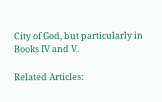City of God, but particularly in Books IV and V.

Related Articles: